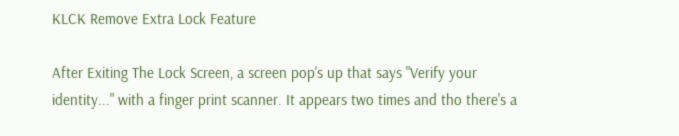KLCK Remove Extra Lock Feature

After Exiting The Lock Screen, a screen pop's up that says "Verify your identity..." with a finger print scanner. It appears two times and tho there's a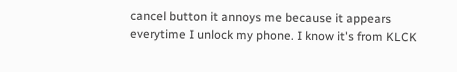cancel button it annoys me because it appears everytime I unlock my phone. I know it's from KLCK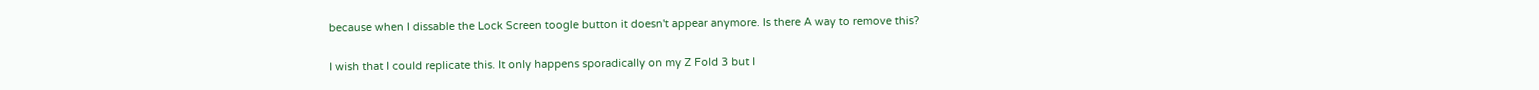because when I dissable the Lock Screen toogle button it doesn't appear anymore. Is there A way to remove this?

I wish that I could replicate this. It only happens sporadically on my Z Fold 3 but I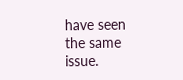have seen the same issue.